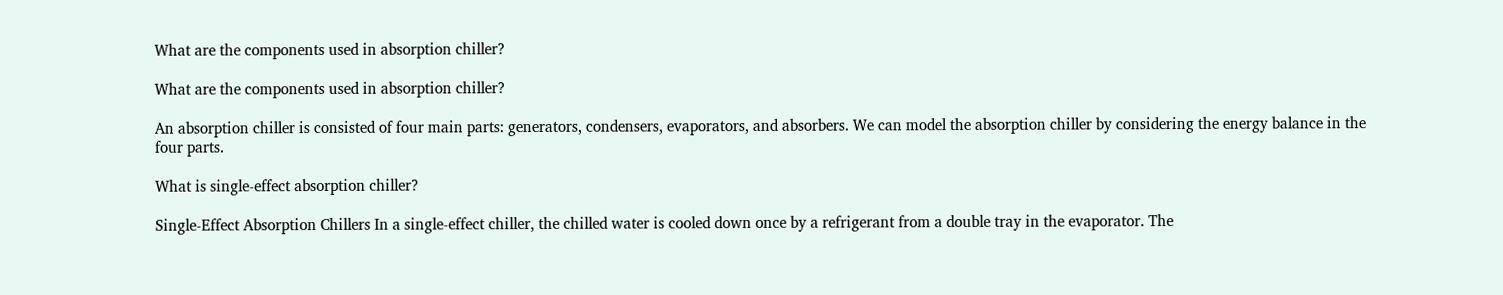What are the components used in absorption chiller?

What are the components used in absorption chiller?

An absorption chiller is consisted of four main parts: generators, condensers, evaporators, and absorbers. We can model the absorption chiller by considering the energy balance in the four parts.

What is single-effect absorption chiller?

Single-Effect Absorption Chillers In a single-effect chiller, the chilled water is cooled down once by a refrigerant from a double tray in the evaporator. The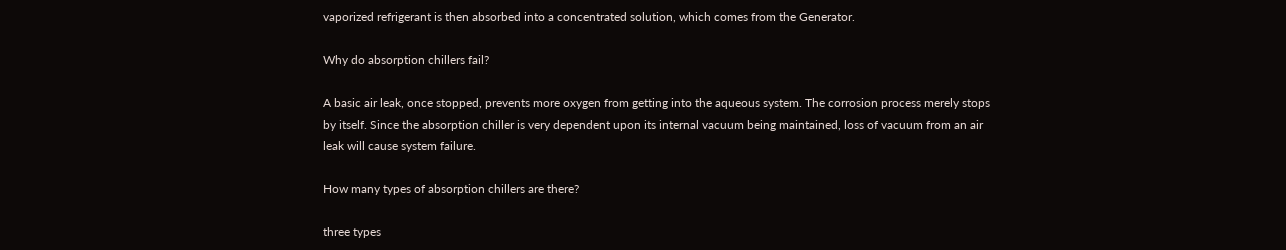vaporized refrigerant is then absorbed into a concentrated solution, which comes from the Generator.

Why do absorption chillers fail?

A basic air leak, once stopped, prevents more oxygen from getting into the aqueous system. The corrosion process merely stops by itself. Since the absorption chiller is very dependent upon its internal vacuum being maintained, loss of vacuum from an air leak will cause system failure.

How many types of absorption chillers are there?

three types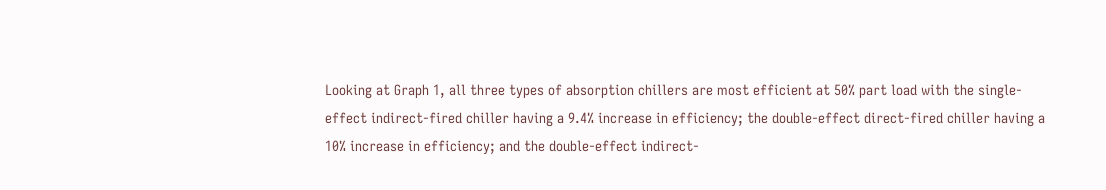Looking at Graph 1, all three types of absorption chillers are most efficient at 50% part load with the single-effect indirect-fired chiller having a 9.4% increase in efficiency; the double-effect direct-fired chiller having a 10% increase in efficiency; and the double-effect indirect-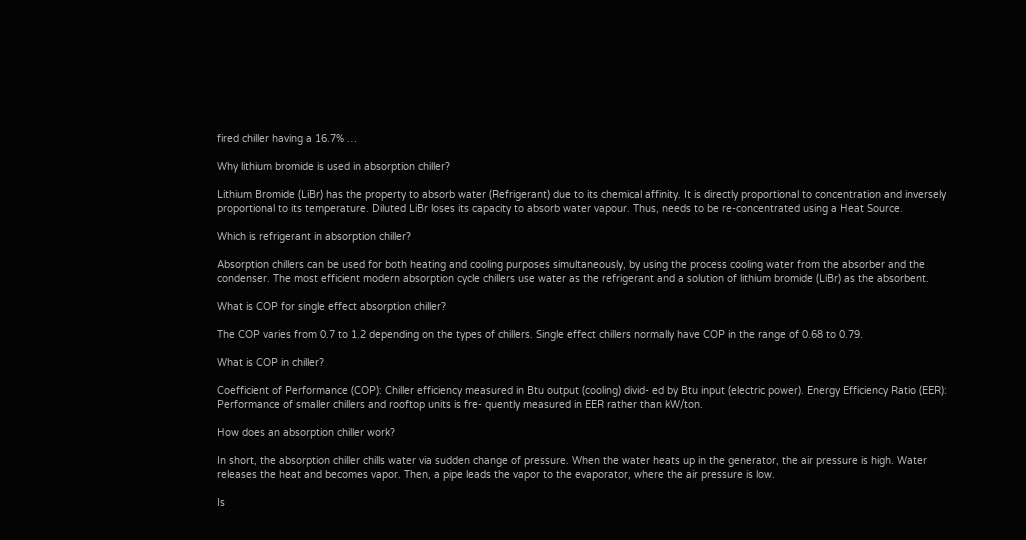fired chiller having a 16.7% …

Why lithium bromide is used in absorption chiller?

Lithium Bromide (LiBr) has the property to absorb water (Refrigerant) due to its chemical affinity. It is directly proportional to concentration and inversely proportional to its temperature. Diluted LiBr loses its capacity to absorb water vapour. Thus, needs to be re-concentrated using a Heat Source.

Which is refrigerant in absorption chiller?

Absorption chillers can be used for both heating and cooling purposes simultaneously, by using the process cooling water from the absorber and the condenser. The most efficient modern absorption cycle chillers use water as the refrigerant and a solution of lithium bromide (LiBr) as the absorbent.

What is COP for single effect absorption chiller?

The COP varies from 0.7 to 1.2 depending on the types of chillers. Single effect chillers normally have COP in the range of 0.68 to 0.79.

What is COP in chiller?

Coefficient of Performance (COP): Chiller efficiency measured in Btu output (cooling) divid- ed by Btu input (electric power). Energy Efficiency Ratio (EER): Performance of smaller chillers and rooftop units is fre- quently measured in EER rather than kW/ton.

How does an absorption chiller work?

In short, the absorption chiller chills water via sudden change of pressure. When the water heats up in the generator, the air pressure is high. Water releases the heat and becomes vapor. Then, a pipe leads the vapor to the evaporator, where the air pressure is low.

Is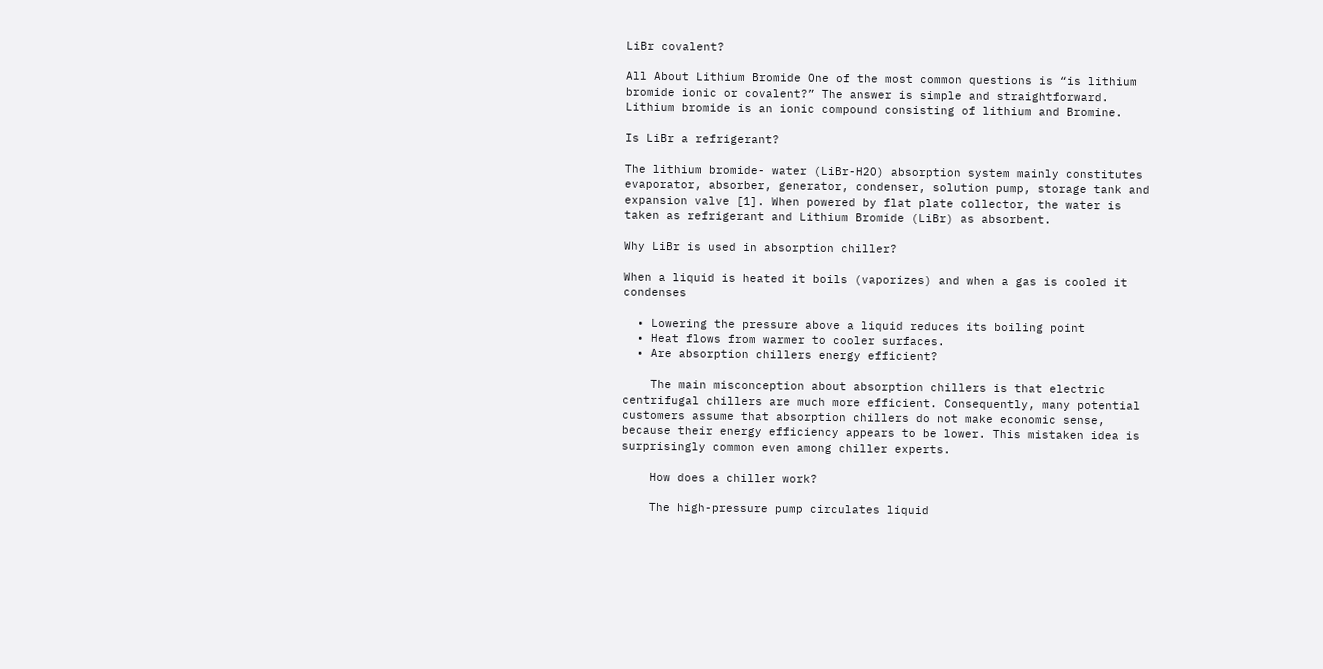LiBr covalent?

All About Lithium Bromide One of the most common questions is “is lithium bromide ionic or covalent?” The answer is simple and straightforward. Lithium bromide is an ionic compound consisting of lithium and Bromine.

Is LiBr a refrigerant?

The lithium bromide- water (LiBr-H2O) absorption system mainly constitutes evaporator, absorber, generator, condenser, solution pump, storage tank and expansion valve [1]. When powered by flat plate collector, the water is taken as refrigerant and Lithium Bromide (LiBr) as absorbent.

Why LiBr is used in absorption chiller?

When a liquid is heated it boils (vaporizes) and when a gas is cooled it condenses

  • Lowering the pressure above a liquid reduces its boiling point
  • Heat flows from warmer to cooler surfaces.
  • Are absorption chillers energy efficient?

    The main misconception about absorption chillers is that electric centrifugal chillers are much more efficient. Consequently, many potential customers assume that absorption chillers do not make economic sense, because their energy efficiency appears to be lower. This mistaken idea is surprisingly common even among chiller experts.

    How does a chiller work?

    The high-pressure pump circulates liquid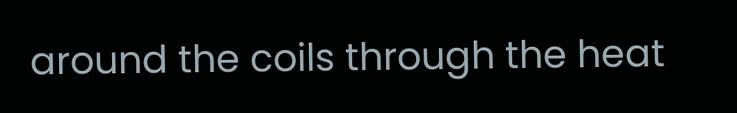around the coils through the heat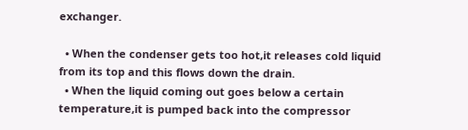exchanger.

  • When the condenser gets too hot,it releases cold liquid from its top and this flows down the drain.
  • When the liquid coming out goes below a certain temperature,it is pumped back into the compressor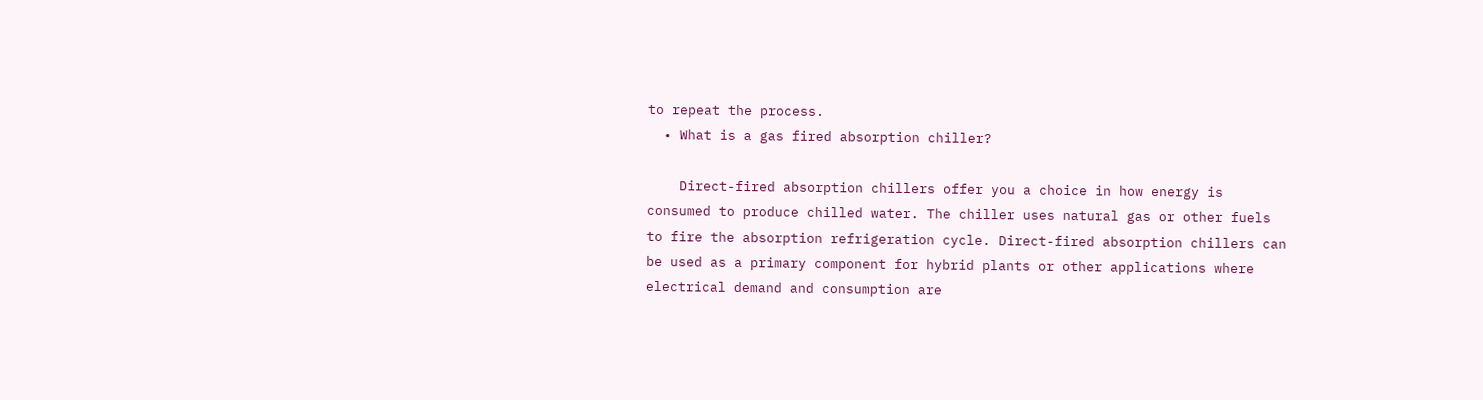to repeat the process.
  • What is a gas fired absorption chiller?

    Direct-fired absorption chillers offer you a choice in how energy is consumed to produce chilled water. The chiller uses natural gas or other fuels to fire the absorption refrigeration cycle. Direct-fired absorption chillers can be used as a primary component for hybrid plants or other applications where electrical demand and consumption are